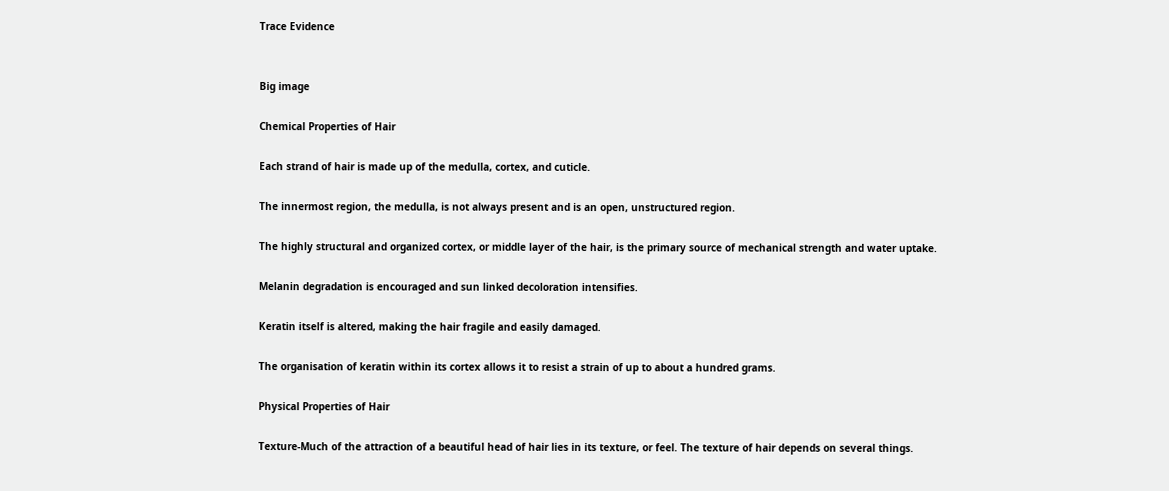Trace Evidence


Big image

Chemical Properties of Hair

Each strand of hair is made up of the medulla, cortex, and cuticle.

The innermost region, the medulla, is not always present and is an open, unstructured region.

The highly structural and organized cortex, or middle layer of the hair, is the primary source of mechanical strength and water uptake.

Melanin degradation is encouraged and sun linked decoloration intensifies.

Keratin itself is altered, making the hair fragile and easily damaged.

The organisation of keratin within its cortex allows it to resist a strain of up to about a hundred grams.

Physical Properties of Hair

Texture-Much of the attraction of a beautiful head of hair lies in its texture, or feel. The texture of hair depends on several things.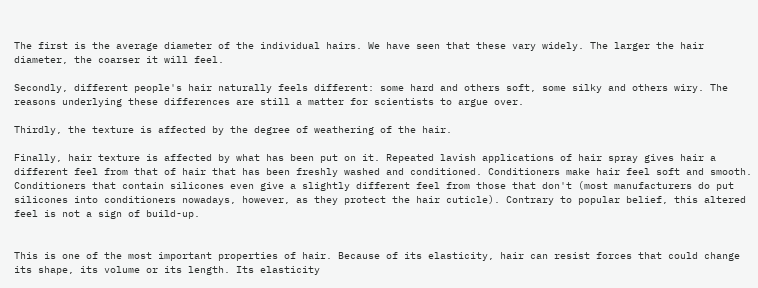The first is the average diameter of the individual hairs. We have seen that these vary widely. The larger the hair diameter, the coarser it will feel.

Secondly, different people's hair naturally feels different: some hard and others soft, some silky and others wiry. The reasons underlying these differences are still a matter for scientists to argue over.

Thirdly, the texture is affected by the degree of weathering of the hair.

Finally, hair texture is affected by what has been put on it. Repeated lavish applications of hair spray gives hair a different feel from that of hair that has been freshly washed and conditioned. Conditioners make hair feel soft and smooth. Conditioners that contain silicones even give a slightly different feel from those that don't (most manufacturers do put silicones into conditioners nowadays, however, as they protect the hair cuticle). Contrary to popular belief, this altered feel is not a sign of build-up.


This is one of the most important properties of hair. Because of its elasticity, hair can resist forces that could change its shape, its volume or its length. Its elasticity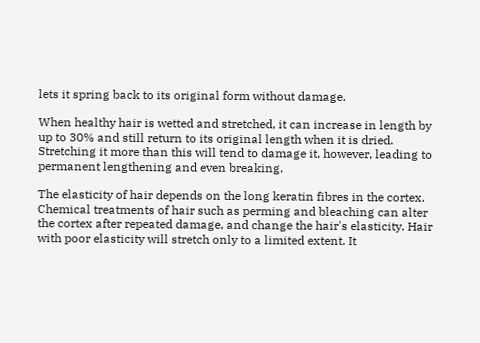lets it spring back to its original form without damage.

When healthy hair is wetted and stretched, it can increase in length by up to 30% and still return to its original length when it is dried. Stretching it more than this will tend to damage it, however, leading to permanent lengthening and even breaking.

The elasticity of hair depends on the long keratin fibres in the cortex. Chemical treatments of hair such as perming and bleaching can alter the cortex after repeated damage, and change the hair's elasticity. Hair with poor elasticity will stretch only to a limited extent. It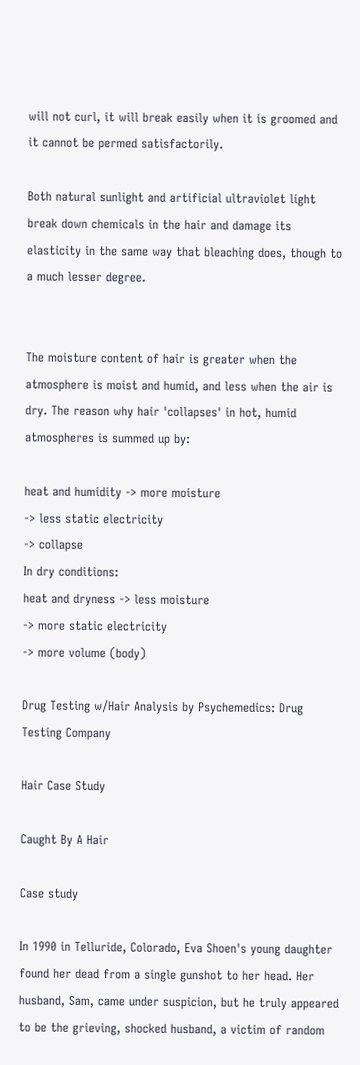will not curl, it will break easily when it is groomed and it cannot be permed satisfactorily.

Both natural sunlight and artificial ultraviolet light break down chemicals in the hair and damage its elasticity in the same way that bleaching does, though to a much lesser degree.


The moisture content of hair is greater when the atmosphere is moist and humid, and less when the air is dry. The reason why hair 'collapses' in hot, humid atmospheres is summed up by:

heat and humidity -> more moisture
-> less static electricity
-> collapse
In dry conditions:
heat and dryness -> less moisture
-> more static electricity
-> more volume (body)

Drug Testing w/Hair Analysis by Psychemedics: Drug Testing Company

Hair Case Study

Caught By A Hair

Case study

In 1990 in Telluride, Colorado, Eva Shoen's young daughter found her dead from a single gunshot to her head. Her husband, Sam, came under suspicion, but he truly appeared to be the grieving, shocked husband, a victim of random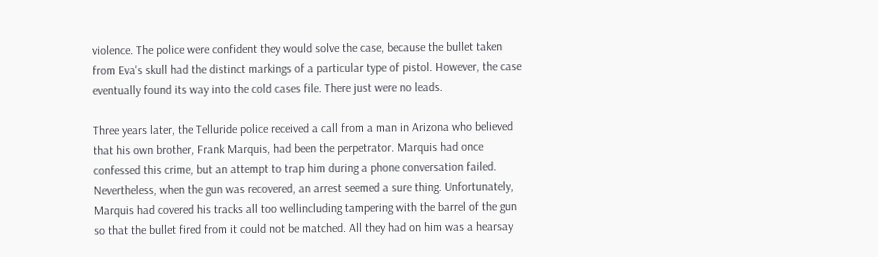violence. The police were confident they would solve the case, because the bullet taken from Eva's skull had the distinct markings of a particular type of pistol. However, the case eventually found its way into the cold cases file. There just were no leads.

Three years later, the Telluride police received a call from a man in Arizona who believed that his own brother, Frank Marquis, had been the perpetrator. Marquis had once confessed this crime, but an attempt to trap him during a phone conversation failed. Nevertheless, when the gun was recovered, an arrest seemed a sure thing. Unfortunately, Marquis had covered his tracks all too wellincluding tampering with the barrel of the gun so that the bullet fired from it could not be matched. All they had on him was a hearsay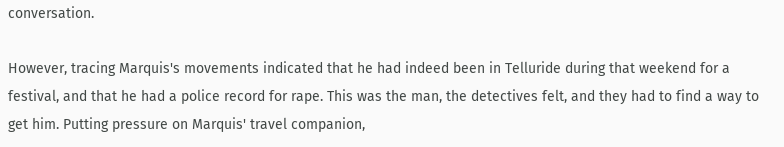conversation.

However, tracing Marquis's movements indicated that he had indeed been in Telluride during that weekend for a festival, and that he had a police record for rape. This was the man, the detectives felt, and they had to find a way to get him. Putting pressure on Marquis' travel companion,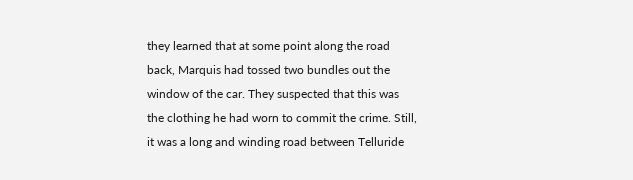they learned that at some point along the road back, Marquis had tossed two bundles out the window of the car. They suspected that this was the clothing he had worn to commit the crime. Still, it was a long and winding road between Telluride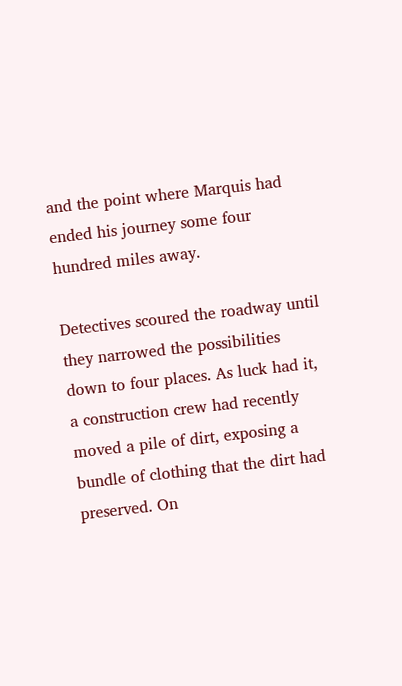and the point where Marquis had ended his journey some four hundred miles away.

Detectives scoured the roadway until they narrowed the possibilities down to four places. As luck had it, a construction crew had recently moved a pile of dirt, exposing a bundle of clothing that the dirt had preserved. On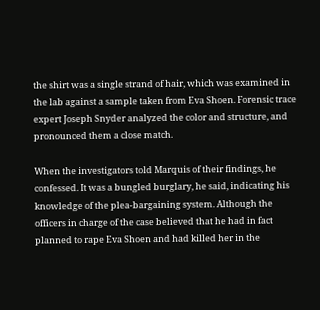the shirt was a single strand of hair, which was examined in the lab against a sample taken from Eva Shoen. Forensic trace expert Joseph Snyder analyzed the color and structure, and pronounced them a close match.

When the investigators told Marquis of their findings, he confessed. It was a bungled burglary, he said, indicating his knowledge of the plea-bargaining system. Although the officers in charge of the case believed that he had in fact planned to rape Eva Shoen and had killed her in the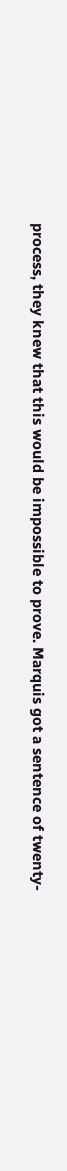process, they knew that this would be impossible to prove. Marquis got a sentence of twenty-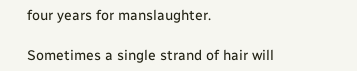four years for manslaughter.

Sometimes a single strand of hair will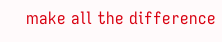make all the difference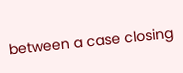between a case closing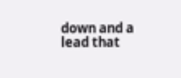down and a lead that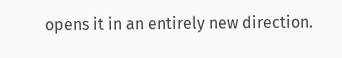opens it in an entirely new direction.